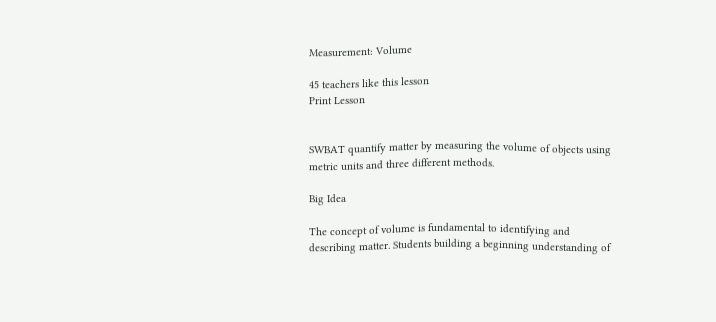Measurement: Volume

45 teachers like this lesson
Print Lesson


SWBAT quantify matter by measuring the volume of objects using metric units and three different methods.

Big Idea

The concept of volume is fundamental to identifying and describing matter. Students building a beginning understanding of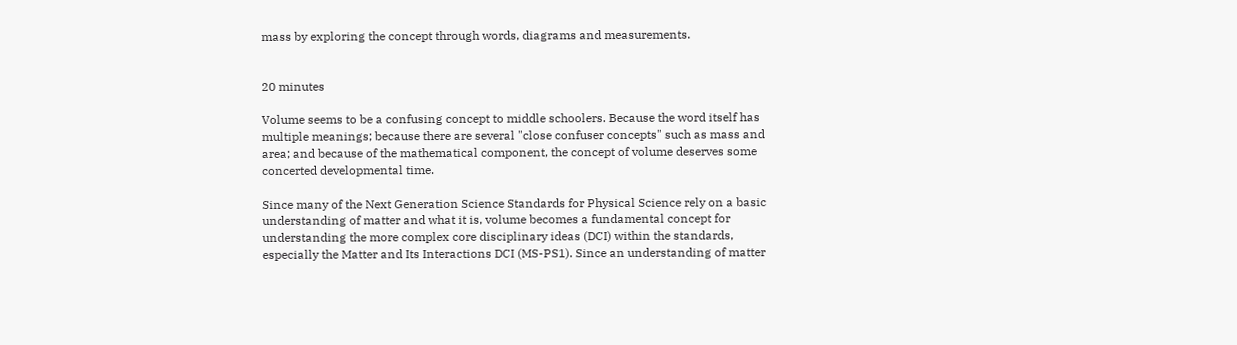mass by exploring the concept through words, diagrams and measurements.


20 minutes

Volume seems to be a confusing concept to middle schoolers. Because the word itself has multiple meanings; because there are several "close confuser concepts" such as mass and area; and because of the mathematical component, the concept of volume deserves some concerted developmental time.

Since many of the Next Generation Science Standards for Physical Science rely on a basic understanding of matter and what it is, volume becomes a fundamental concept for understanding the more complex core disciplinary ideas (DCI) within the standards, especially the Matter and Its Interactions DCI (MS-PS1). Since an understanding of matter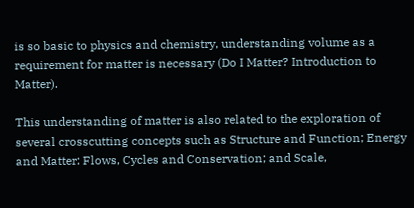is so basic to physics and chemistry, understanding volume as a requirement for matter is necessary (Do I Matter? Introduction to Matter).

This understanding of matter is also related to the exploration of several crosscutting concepts such as Structure and Function; Energy and Matter: Flows, Cycles and Conservation; and Scale,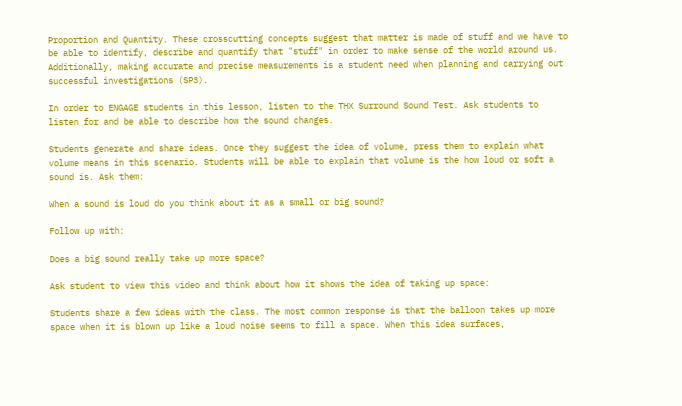Proportion and Quantity. These crosscutting concepts suggest that matter is made of stuff and we have to be able to identify, describe and quantify that "stuff" in order to make sense of the world around us. Additionally, making accurate and precise measurements is a student need when planning and carrying out successful investigations (SP3).

In order to ENGAGE students in this lesson, listen to the THX Surround Sound Test. Ask students to listen for and be able to describe how the sound changes.

Students generate and share ideas. Once they suggest the idea of volume, press them to explain what volume means in this scenario. Students will be able to explain that volume is the how loud or soft a sound is. Ask them:

When a sound is loud do you think about it as a small or big sound?

Follow up with:

Does a big sound really take up more space?

Ask student to view this video and think about how it shows the idea of taking up space:

Students share a few ideas with the class. The most common response is that the balloon takes up more space when it is blown up like a loud noise seems to fill a space. When this idea surfaces,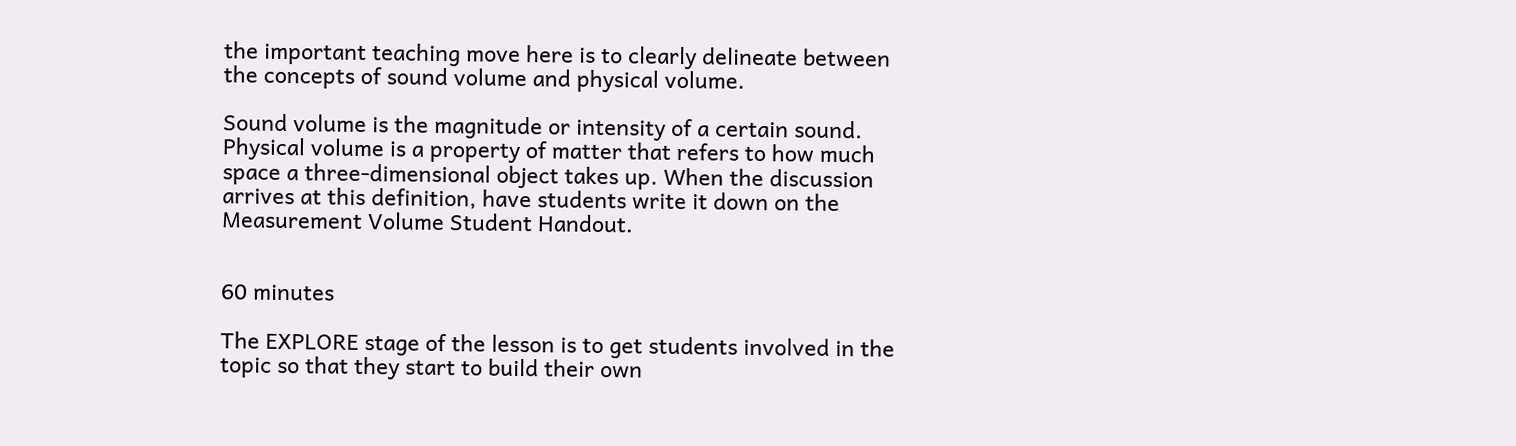the important teaching move here is to clearly delineate between the concepts of sound volume and physical volume.

Sound volume is the magnitude or intensity of a certain sound. Physical volume is a property of matter that refers to how much space a three-dimensional object takes up. When the discussion arrives at this definition, have students write it down on the Measurement Volume Student Handout.


60 minutes

The EXPLORE stage of the lesson is to get students involved in the topic so that they start to build their own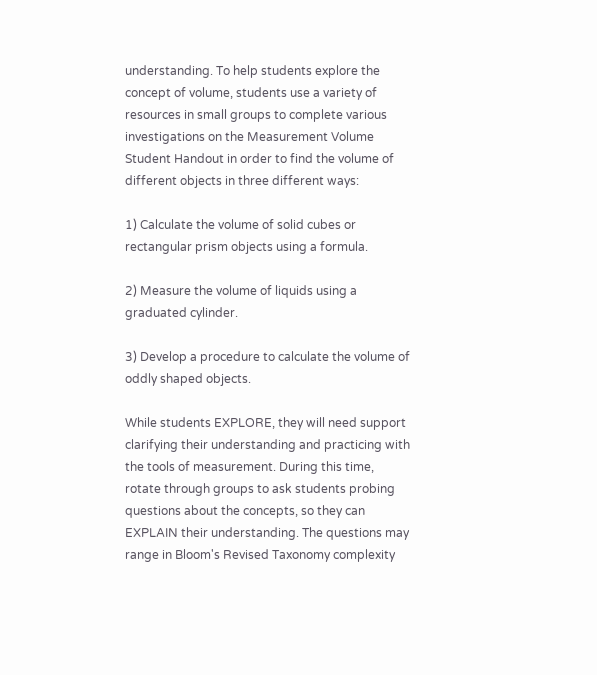understanding. To help students explore the concept of volume, students use a variety of resources in small groups to complete various investigations on the Measurement Volume Student Handout in order to find the volume of different objects in three different ways:

1) Calculate the volume of solid cubes or rectangular prism objects using a formula.

2) Measure the volume of liquids using a graduated cylinder.

3) Develop a procedure to calculate the volume of oddly shaped objects.

While students EXPLORE, they will need support clarifying their understanding and practicing with the tools of measurement. During this time, rotate through groups to ask students probing questions about the concepts, so they can EXPLAIN their understanding. The questions may range in Bloom's Revised Taxonomy complexity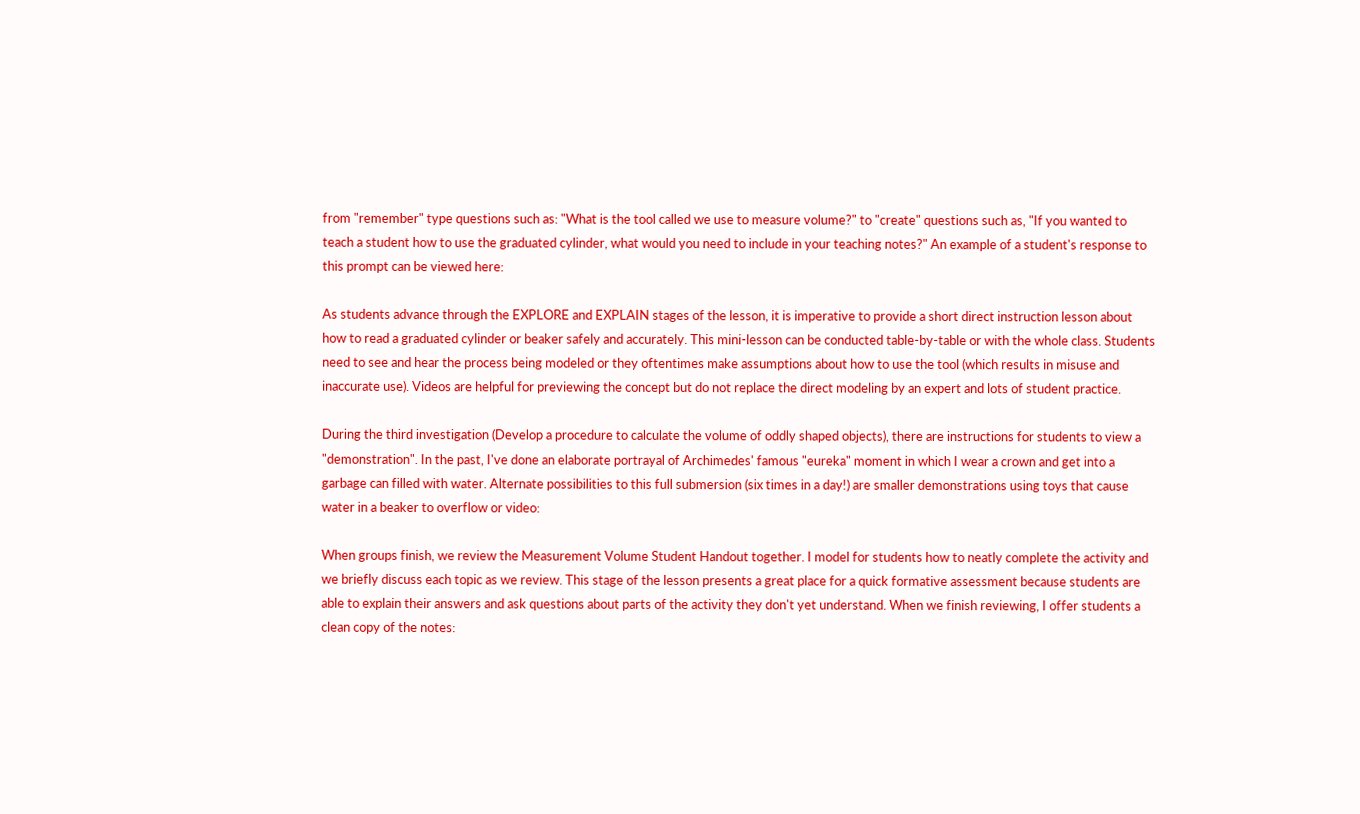from "remember" type questions such as: "What is the tool called we use to measure volume?" to "create" questions such as, "If you wanted to teach a student how to use the graduated cylinder, what would you need to include in your teaching notes?" An example of a student's response to this prompt can be viewed here:

As students advance through the EXPLORE and EXPLAIN stages of the lesson, it is imperative to provide a short direct instruction lesson about how to read a graduated cylinder or beaker safely and accurately. This mini-lesson can be conducted table-by-table or with the whole class. Students need to see and hear the process being modeled or they oftentimes make assumptions about how to use the tool (which results in misuse and inaccurate use). Videos are helpful for previewing the concept but do not replace the direct modeling by an expert and lots of student practice.

During the third investigation (Develop a procedure to calculate the volume of oddly shaped objects), there are instructions for students to view a "demonstration". In the past, I've done an elaborate portrayal of Archimedes' famous "eureka" moment in which I wear a crown and get into a garbage can filled with water. Alternate possibilities to this full submersion (six times in a day!) are smaller demonstrations using toys that cause water in a beaker to overflow or video:

When groups finish, we review the Measurement Volume Student Handout together. I model for students how to neatly complete the activity and we briefly discuss each topic as we review. This stage of the lesson presents a great place for a quick formative assessment because students are able to explain their answers and ask questions about parts of the activity they don't yet understand. When we finish reviewing, I offer students a clean copy of the notes: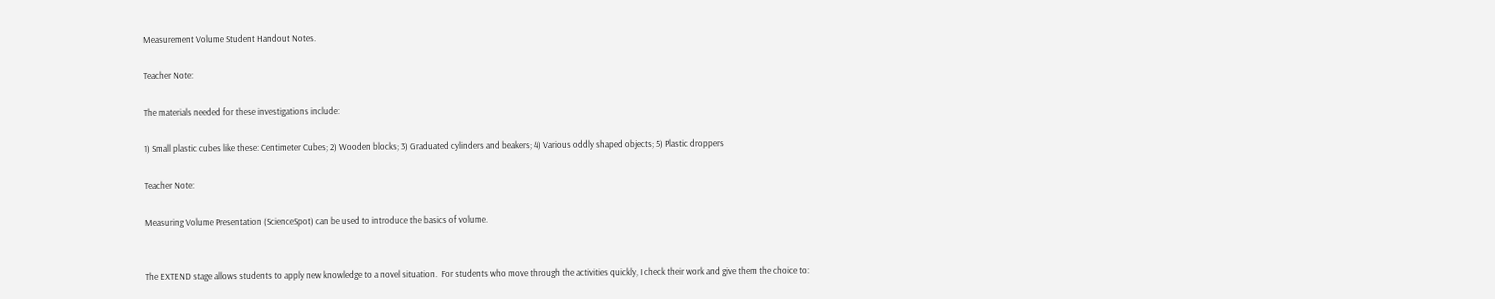Measurement Volume Student Handout Notes.

Teacher Note:

The materials needed for these investigations include:

1) Small plastic cubes like these: Centimeter Cubes; 2) Wooden blocks; 3) Graduated cylinders and beakers; 4) Various oddly shaped objects; 5) Plastic droppers

Teacher Note:

Measuring Volume Presentation (ScienceSpot) can be used to introduce the basics of volume.


The EXTEND stage allows students to apply new knowledge to a novel situation.  For students who move through the activities quickly, I check their work and give them the choice to: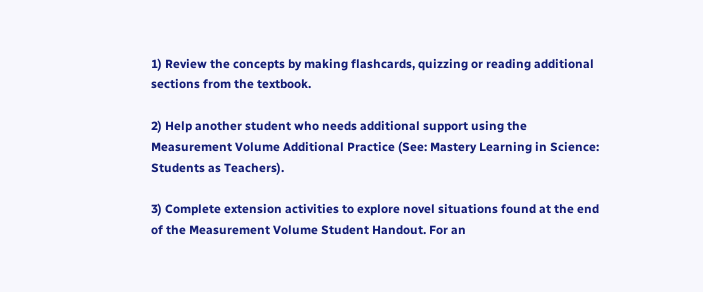1) Review the concepts by making flashcards, quizzing or reading additional sections from the textbook.

2) Help another student who needs additional support using the Measurement Volume Additional Practice (See: Mastery Learning in Science: Students as Teachers).

3) Complete extension activities to explore novel situations found at the end of the Measurement Volume Student Handout. For an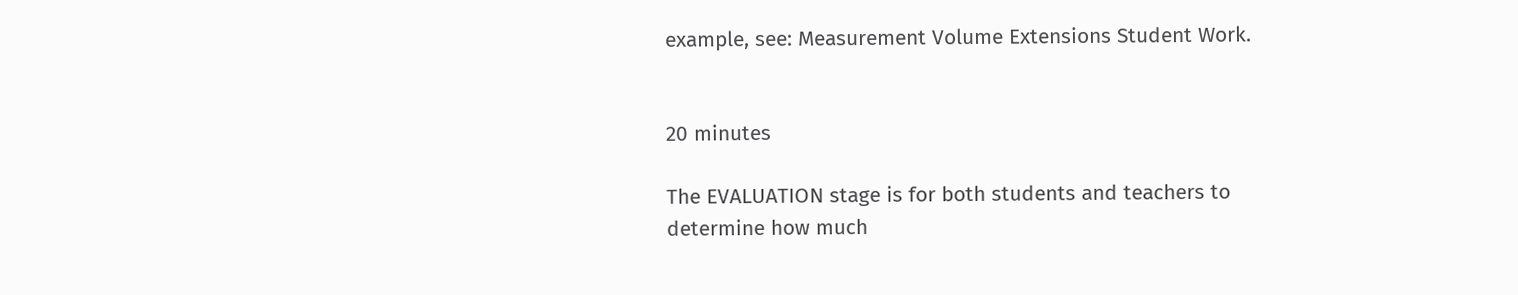example, see: Measurement Volume Extensions Student Work.


20 minutes

The EVALUATION stage is for both students and teachers to determine how much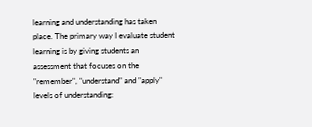learning and understanding has taken place. The primary way I evaluate student learning is by giving students an assessment that focuses on the "remember", "understand" and "apply" levels of understanding: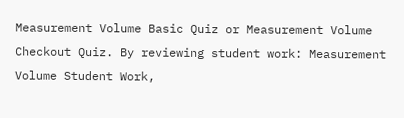Measurement Volume Basic Quiz or Measurement Volume Checkout Quiz. By reviewing student work: Measurement Volume Student Work,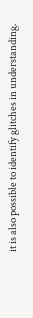it is also possible to identify glitches in understanding.